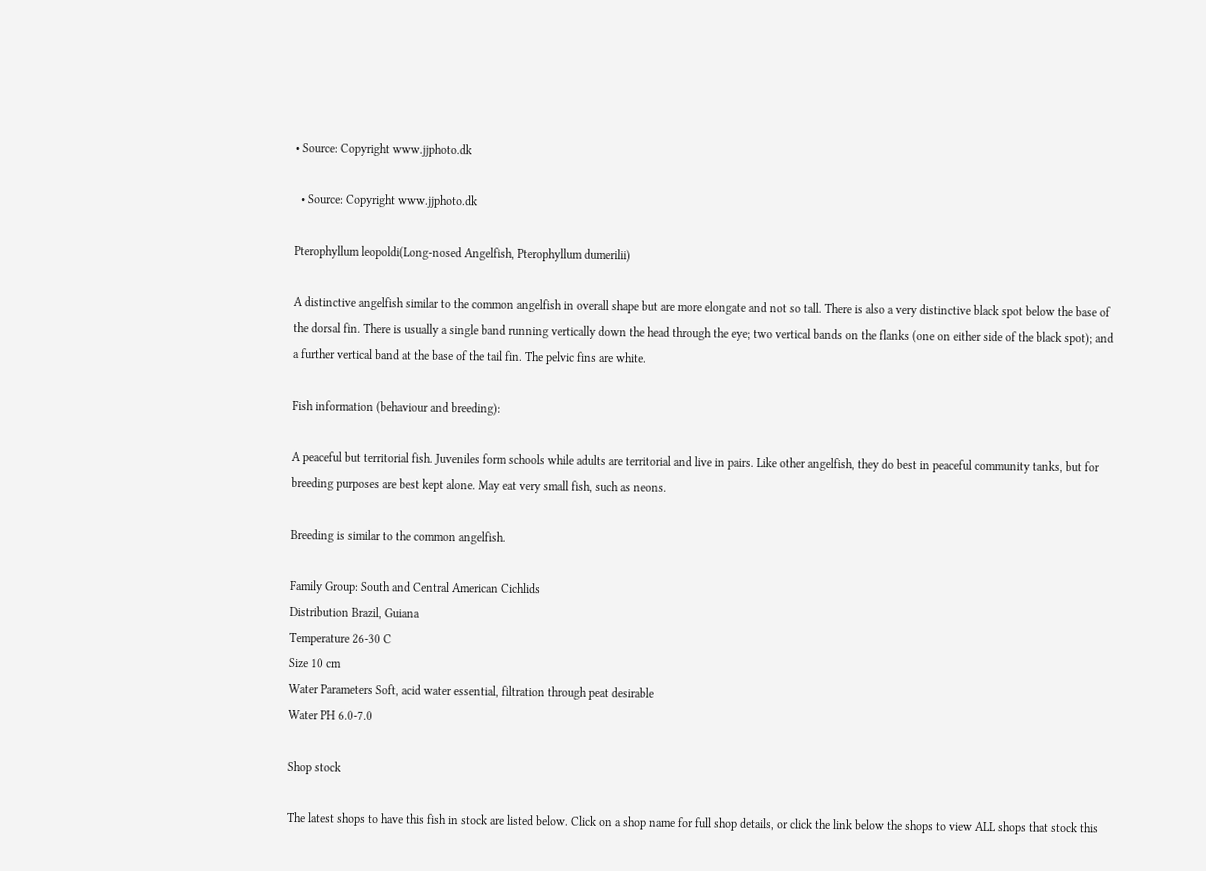• Source: Copyright www.jjphoto.dk

  • Source: Copyright www.jjphoto.dk

Pterophyllum leopoldi(Long-nosed Angelfish, Pterophyllum dumerilii)

A distinctive angelfish similar to the common angelfish in overall shape but are more elongate and not so tall. There is also a very distinctive black spot below the base of the dorsal fin. There is usually a single band running vertically down the head through the eye; two vertical bands on the flanks (one on either side of the black spot); and a further vertical band at the base of the tail fin. The pelvic fins are white.

Fish information (behaviour and breeding):

A peaceful but territorial fish. Juveniles form schools while adults are territorial and live in pairs. Like other angelfish, they do best in peaceful community tanks, but for breeding purposes are best kept alone. May eat very small fish, such as neons.

Breeding is similar to the common angelfish.

Family Group: South and Central American Cichlids
Distribution Brazil, Guiana
Temperature 26-30 C
Size 10 cm
Water Parameters Soft, acid water essential, filtration through peat desirable
Water PH 6.0-7.0

Shop stock

The latest shops to have this fish in stock are listed below. Click on a shop name for full shop details, or click the link below the shops to view ALL shops that stock this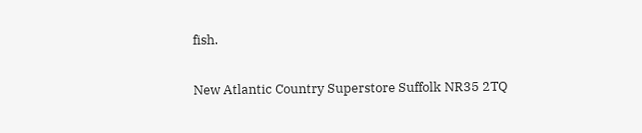fish.

New Atlantic Country Superstore Suffolk NR35 2TQ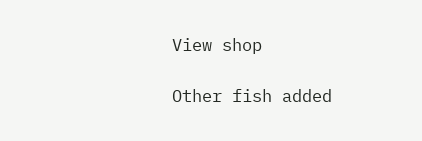View shop

Other fish added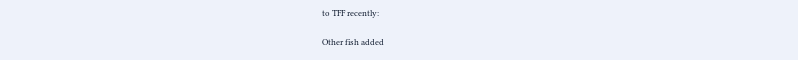to TFF recently:

Other fish added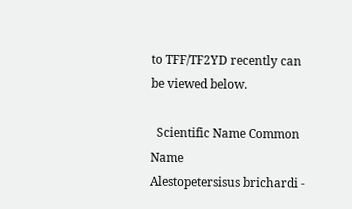to TFF/TF2YD recently can be viewed below.

  Scientific Name Common Name
Alestopetersisus brichardi -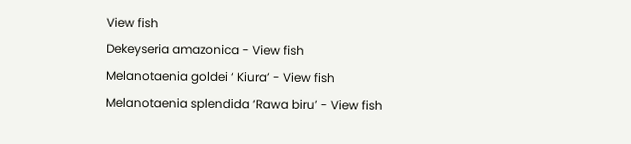View fish
Dekeyseria amazonica - View fish
Melanotaenia goldei ‘ Kiura’ - View fish
Melanotaenia splendida ‘Rawa biru’ - View fish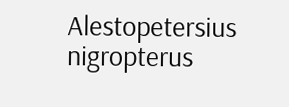Alestopetersius nigropterus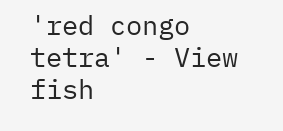'red congo tetra' - View fish